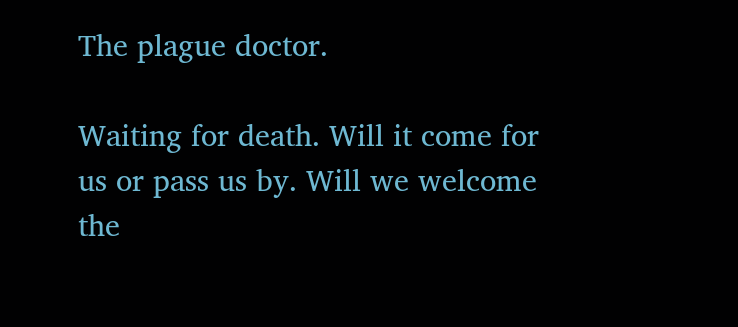The plague doctor.

Waiting for death. Will it come for us or pass us by. Will we welcome the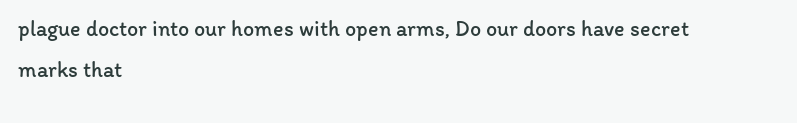plague doctor into our homes with open arms, Do our doors have secret marks that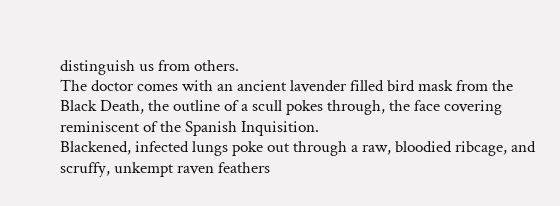distinguish us from others.
The doctor comes with an ancient lavender filled bird mask from the Black Death, the outline of a scull pokes through, the face covering reminiscent of the Spanish Inquisition.
Blackened, infected lungs poke out through a raw, bloodied ribcage, and scruffy, unkempt raven feathers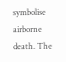symbolise airborne death. The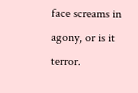face screams in agony, or is it terror.